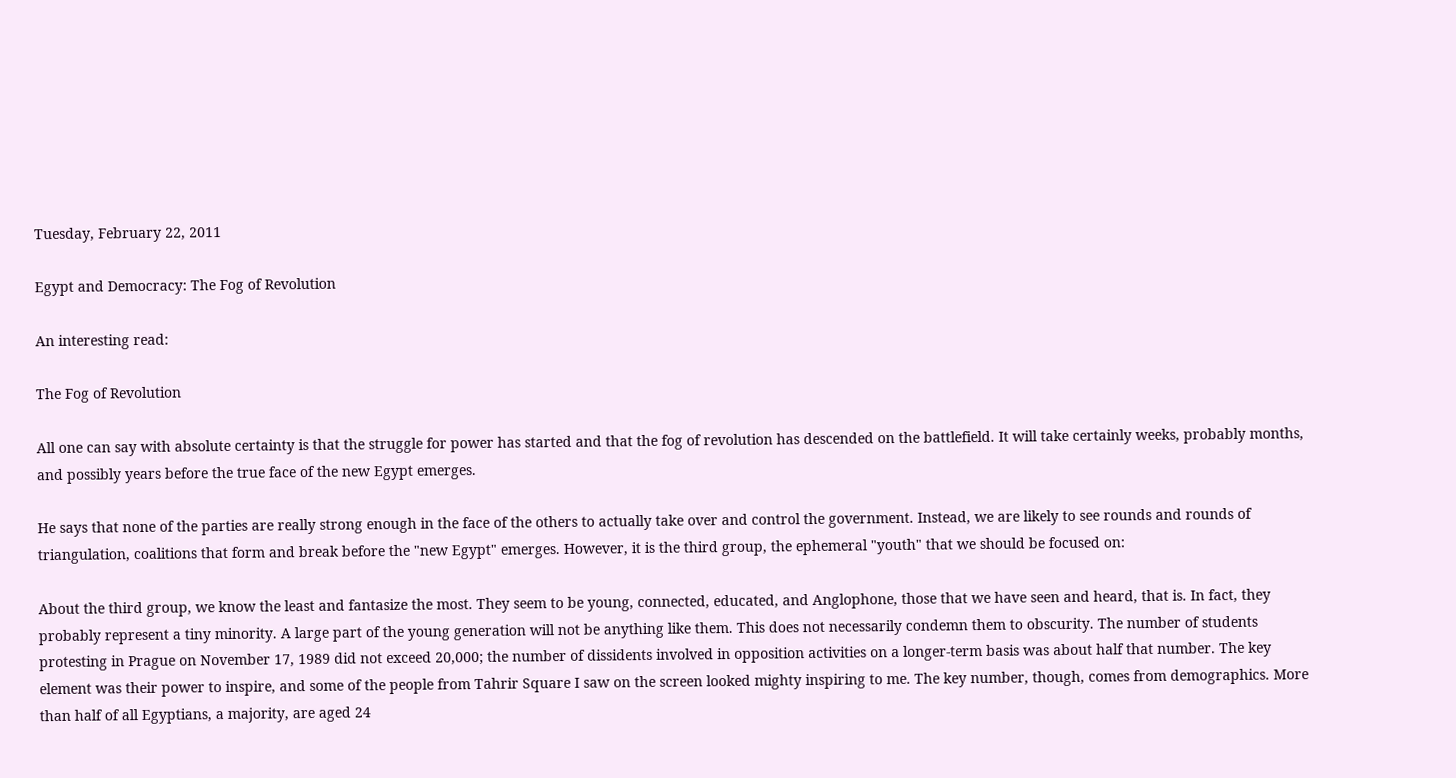Tuesday, February 22, 2011

Egypt and Democracy: The Fog of Revolution

An interesting read:

The Fog of Revolution

All one can say with absolute certainty is that the struggle for power has started and that the fog of revolution has descended on the battlefield. It will take certainly weeks, probably months, and possibly years before the true face of the new Egypt emerges.

He says that none of the parties are really strong enough in the face of the others to actually take over and control the government. Instead, we are likely to see rounds and rounds of triangulation, coalitions that form and break before the "new Egypt" emerges. However, it is the third group, the ephemeral "youth" that we should be focused on:

About the third group, we know the least and fantasize the most. They seem to be young, connected, educated, and Anglophone, those that we have seen and heard, that is. In fact, they probably represent a tiny minority. A large part of the young generation will not be anything like them. This does not necessarily condemn them to obscurity. The number of students protesting in Prague on November 17, 1989 did not exceed 20,000; the number of dissidents involved in opposition activities on a longer-term basis was about half that number. The key element was their power to inspire, and some of the people from Tahrir Square I saw on the screen looked mighty inspiring to me. The key number, though, comes from demographics. More than half of all Egyptians, a majority, are aged 24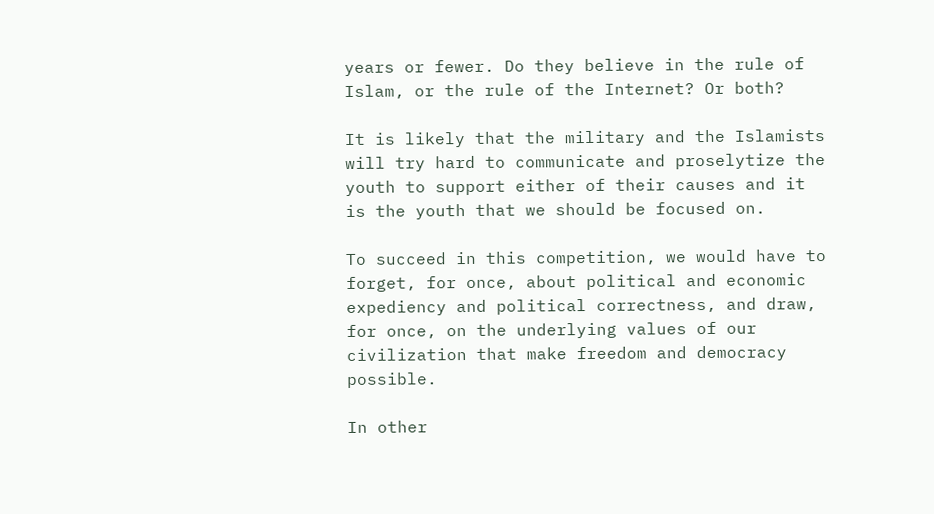years or fewer. Do they believe in the rule of Islam, or the rule of the Internet? Or both?

It is likely that the military and the Islamists will try hard to communicate and proselytize the youth to support either of their causes and it is the youth that we should be focused on.

To succeed in this competition, we would have to forget, for once, about political and economic expediency and political correctness, and draw, for once, on the underlying values of our civilization that make freedom and democracy possible.

In other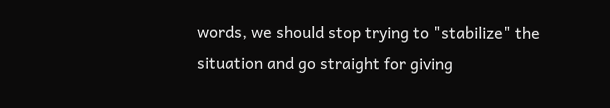words, we should stop trying to "stabilize" the situation and go straight for giving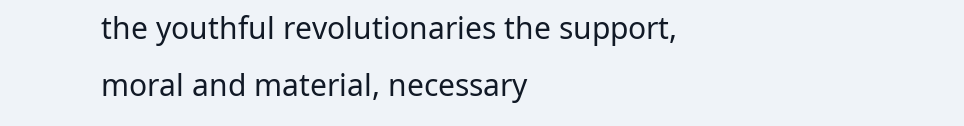the youthful revolutionaries the support, moral and material, necessary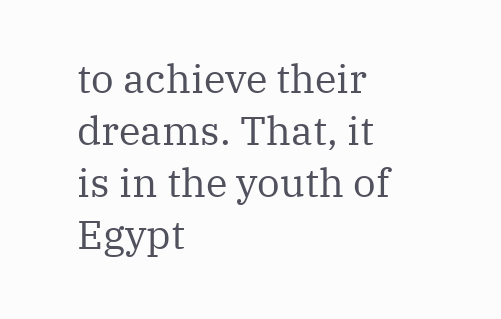to achieve their dreams. That, it is in the youth of Egypt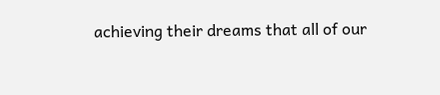achieving their dreams that all of our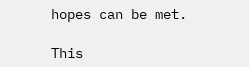hopes can be met.

This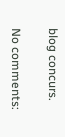blog concurs.

No comments: